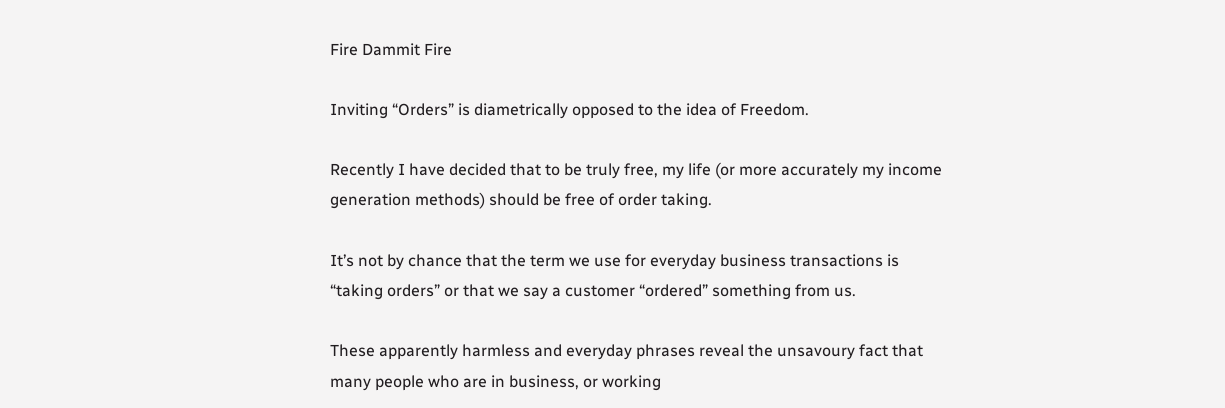Fire Dammit Fire

Inviting “Orders” is diametrically opposed to the idea of Freedom.

Recently I have decided that to be truly free, my life (or more accurately my income generation methods) should be free of order taking.

It’s not by chance that the term we use for everyday business transactions is “taking orders” or that we say a customer “ordered” something from us.

These apparently harmless and everyday phrases reveal the unsavoury fact that many people who are in business, or working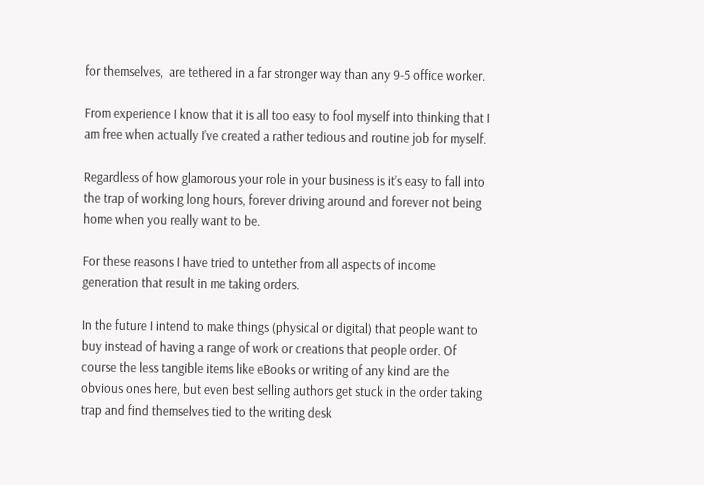for themselves,  are tethered in a far stronger way than any 9-5 office worker.

From experience I know that it is all too easy to fool myself into thinking that I am free when actually I’ve created a rather tedious and routine job for myself.

Regardless of how glamorous your role in your business is it’s easy to fall into the trap of working long hours, forever driving around and forever not being home when you really want to be.

For these reasons I have tried to untether from all aspects of income generation that result in me taking orders.

In the future I intend to make things (physical or digital) that people want to buy instead of having a range of work or creations that people order. Of course the less tangible items like eBooks or writing of any kind are the obvious ones here, but even best selling authors get stuck in the order taking trap and find themselves tied to the writing desk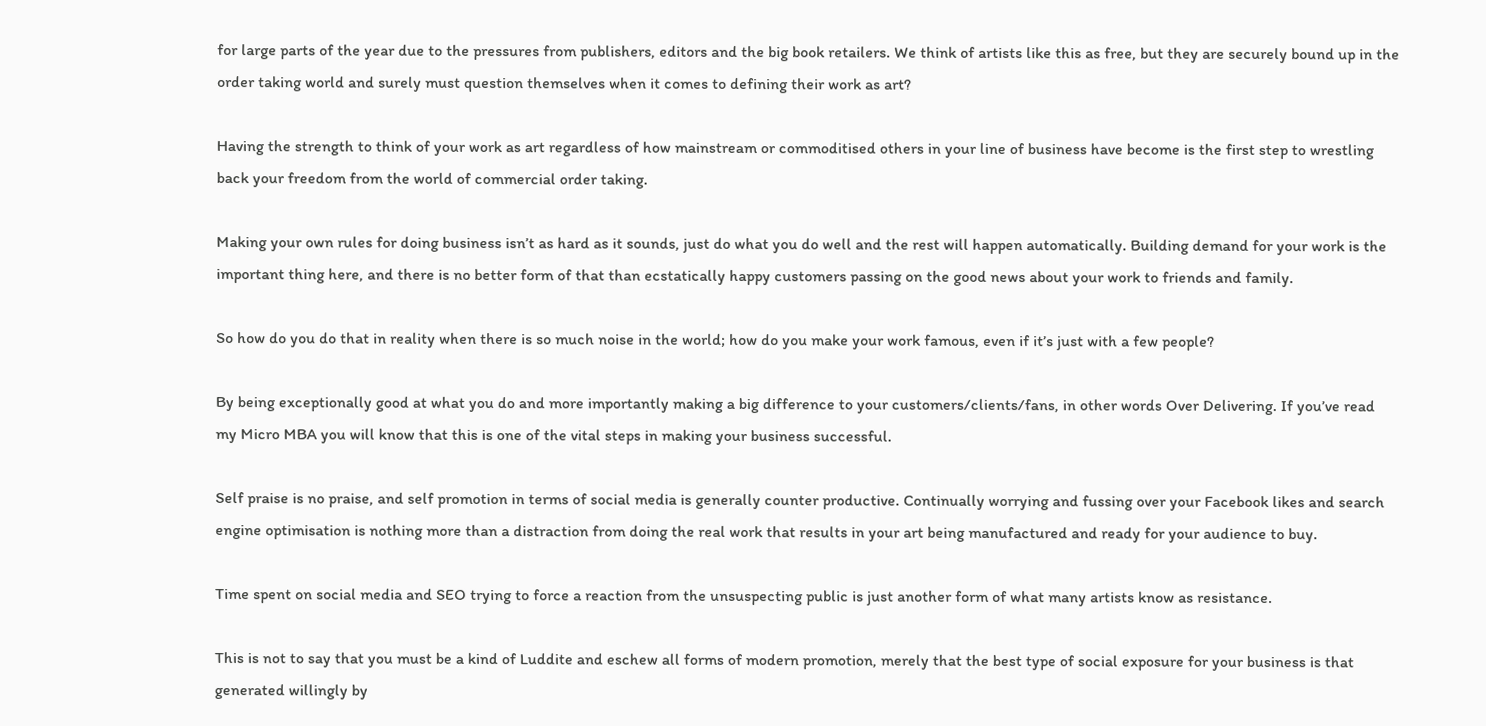for large parts of the year due to the pressures from publishers, editors and the big book retailers. We think of artists like this as free, but they are securely bound up in the order taking world and surely must question themselves when it comes to defining their work as art?

Having the strength to think of your work as art regardless of how mainstream or commoditised others in your line of business have become is the first step to wrestling back your freedom from the world of commercial order taking.

Making your own rules for doing business isn’t as hard as it sounds, just do what you do well and the rest will happen automatically. Building demand for your work is the important thing here, and there is no better form of that than ecstatically happy customers passing on the good news about your work to friends and family.

So how do you do that in reality when there is so much noise in the world; how do you make your work famous, even if it’s just with a few people?

By being exceptionally good at what you do and more importantly making a big difference to your customers/clients/fans, in other words Over Delivering. If you’ve read my Micro MBA you will know that this is one of the vital steps in making your business successful.

Self praise is no praise, and self promotion in terms of social media is generally counter productive. Continually worrying and fussing over your Facebook likes and search engine optimisation is nothing more than a distraction from doing the real work that results in your art being manufactured and ready for your audience to buy.

Time spent on social media and SEO trying to force a reaction from the unsuspecting public is just another form of what many artists know as resistance.

This is not to say that you must be a kind of Luddite and eschew all forms of modern promotion, merely that the best type of social exposure for your business is that generated willingly by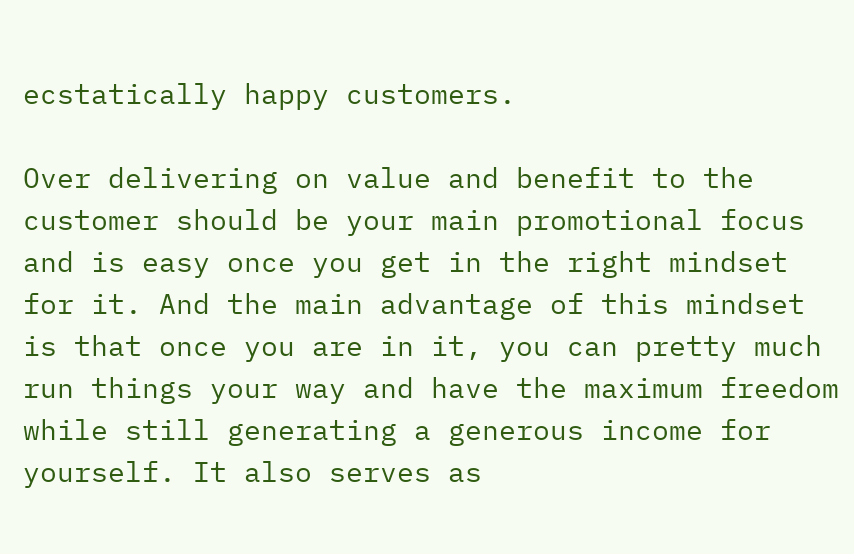ecstatically happy customers.

Over delivering on value and benefit to the customer should be your main promotional focus and is easy once you get in the right mindset for it. And the main advantage of this mindset is that once you are in it, you can pretty much run things your way and have the maximum freedom while still generating a generous income for yourself. It also serves as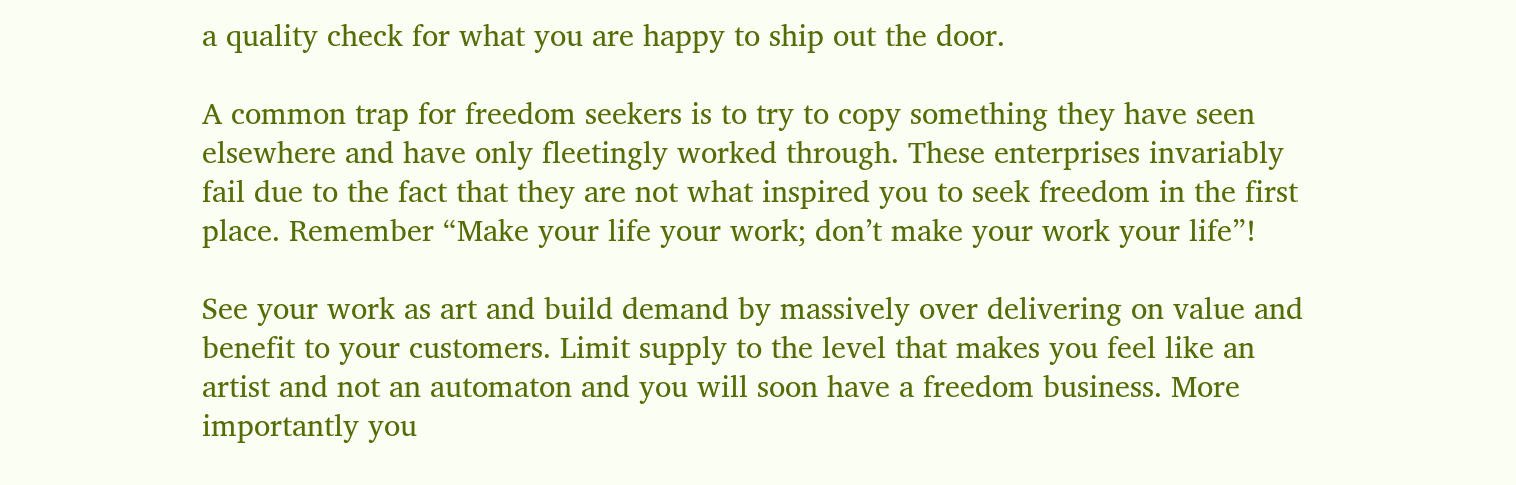a quality check for what you are happy to ship out the door.

A common trap for freedom seekers is to try to copy something they have seen elsewhere and have only fleetingly worked through. These enterprises invariably fail due to the fact that they are not what inspired you to seek freedom in the first place. Remember “Make your life your work; don’t make your work your life”!

See your work as art and build demand by massively over delivering on value and
benefit to your customers. Limit supply to the level that makes you feel like an artist and not an automaton and you will soon have a freedom business. More importantly you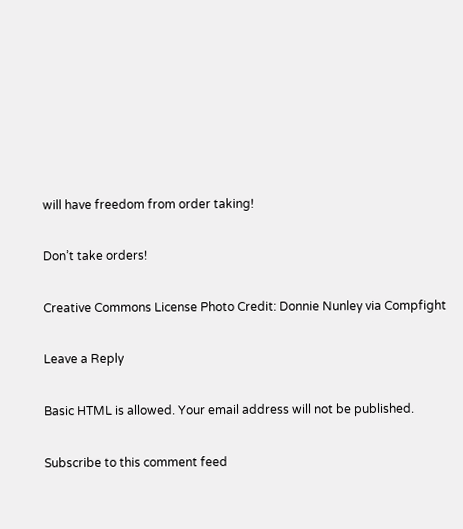will have freedom from order taking!

Don’t take orders!

Creative Commons License Photo Credit: Donnie Nunley via Compfight

Leave a Reply

Basic HTML is allowed. Your email address will not be published.

Subscribe to this comment feed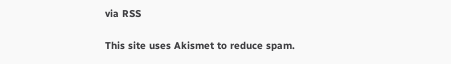via RSS

This site uses Akismet to reduce spam.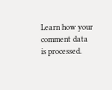Learn how your comment data is processed.